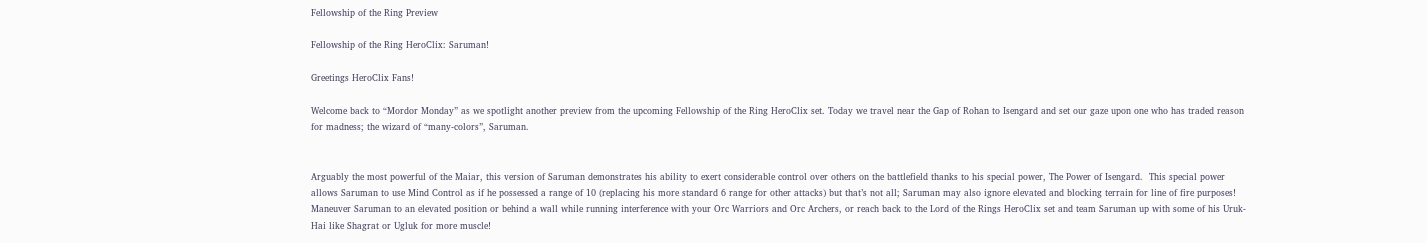Fellowship of the Ring Preview

Fellowship of the Ring HeroClix: Saruman!

Greetings HeroClix Fans!

Welcome back to “Mordor Monday” as we spotlight another preview from the upcoming Fellowship of the Ring HeroClix set. Today we travel near the Gap of Rohan to Isengard and set our gaze upon one who has traded reason for madness; the wizard of “many-colors”, Saruman.


Arguably the most powerful of the Maiar, this version of Saruman demonstrates his ability to exert considerable control over others on the battlefield thanks to his special power, The Power of Isengard.  This special power allows Saruman to use Mind Control as if he possessed a range of 10 (replacing his more standard 6 range for other attacks) but that’s not all; Saruman may also ignore elevated and blocking terrain for line of fire purposes! Maneuver Saruman to an elevated position or behind a wall while running interference with your Orc Warriors and Orc Archers, or reach back to the Lord of the Rings HeroClix set and team Saruman up with some of his Uruk-Hai like Shagrat or Ugluk for more muscle!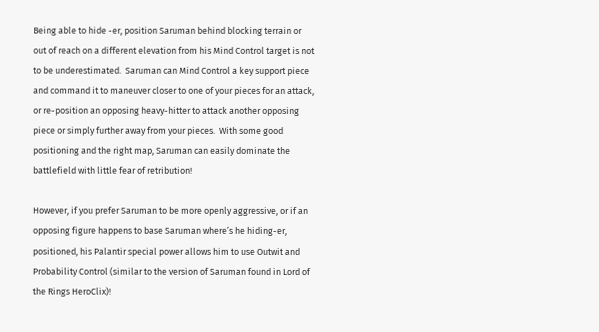Being able to hide -er, position Saruman behind blocking terrain or out of reach on a different elevation from his Mind Control target is not to be underestimated.  Saruman can Mind Control a key support piece and command it to maneuver closer to one of your pieces for an attack, or re-position an opposing heavy-hitter to attack another opposing piece or simply further away from your pieces.  With some good positioning and the right map, Saruman can easily dominate the battlefield with little fear of retribution!

However, if you prefer Saruman to be more openly aggressive, or if an opposing figure happens to base Saruman where’s he hiding-er, positioned, his Palantir special power allows him to use Outwit and Probability Control (similar to the version of Saruman found in Lord of the Rings HeroClix)!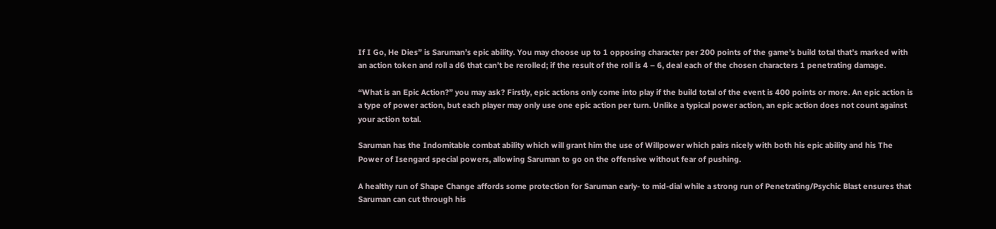If I Go, He Dies” is Saruman’s epic ability. You may choose up to 1 opposing character per 200 points of the game’s build total that’s marked with an action token and roll a d6 that can’t be rerolled; if the result of the roll is 4 – 6, deal each of the chosen characters 1 penetrating damage.

“What is an Epic Action?” you may ask? Firstly, epic actions only come into play if the build total of the event is 400 points or more. An epic action is a type of power action, but each player may only use one epic action per turn. Unlike a typical power action, an epic action does not count against your action total.

Saruman has the Indomitable combat ability which will grant him the use of Willpower which pairs nicely with both his epic ability and his The Power of Isengard special powers, allowing Saruman to go on the offensive without fear of pushing.

A healthy run of Shape Change affords some protection for Saruman early- to mid-dial while a strong run of Penetrating/Psychic Blast ensures that Saruman can cut through his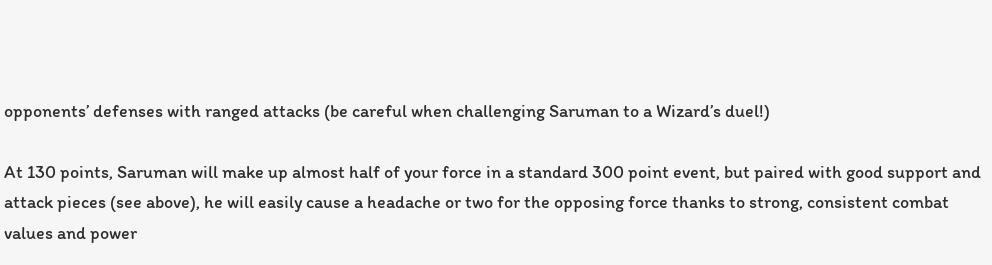opponents’ defenses with ranged attacks (be careful when challenging Saruman to a Wizard’s duel!)

At 130 points, Saruman will make up almost half of your force in a standard 300 point event, but paired with good support and attack pieces (see above), he will easily cause a headache or two for the opposing force thanks to strong, consistent combat values and power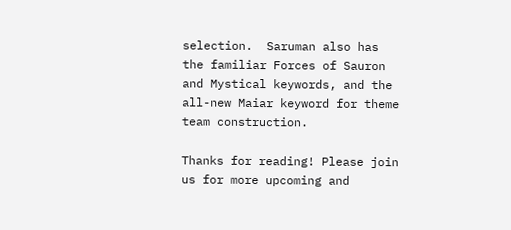selection.  Saruman also has the familiar Forces of Sauron and Mystical keywords, and the all-new Maiar keyword for theme team construction.

Thanks for reading! Please join us for more upcoming and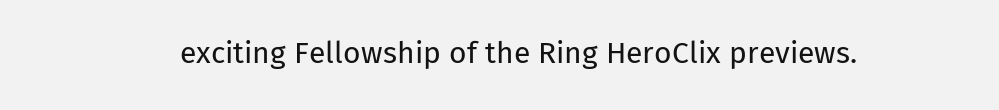exciting Fellowship of the Ring HeroClix previews.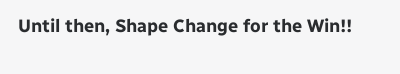Until then, Shape Change for the Win!!